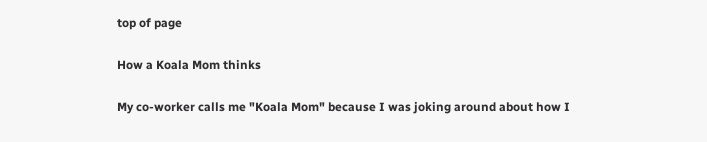top of page

How a Koala Mom thinks

My co-worker calls me "Koala Mom" because I was joking around about how I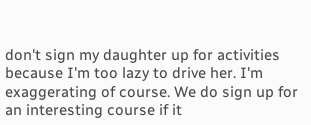don't sign my daughter up for activities because I'm too lazy to drive her. I'm exaggerating of course. We do sign up for an interesting course if it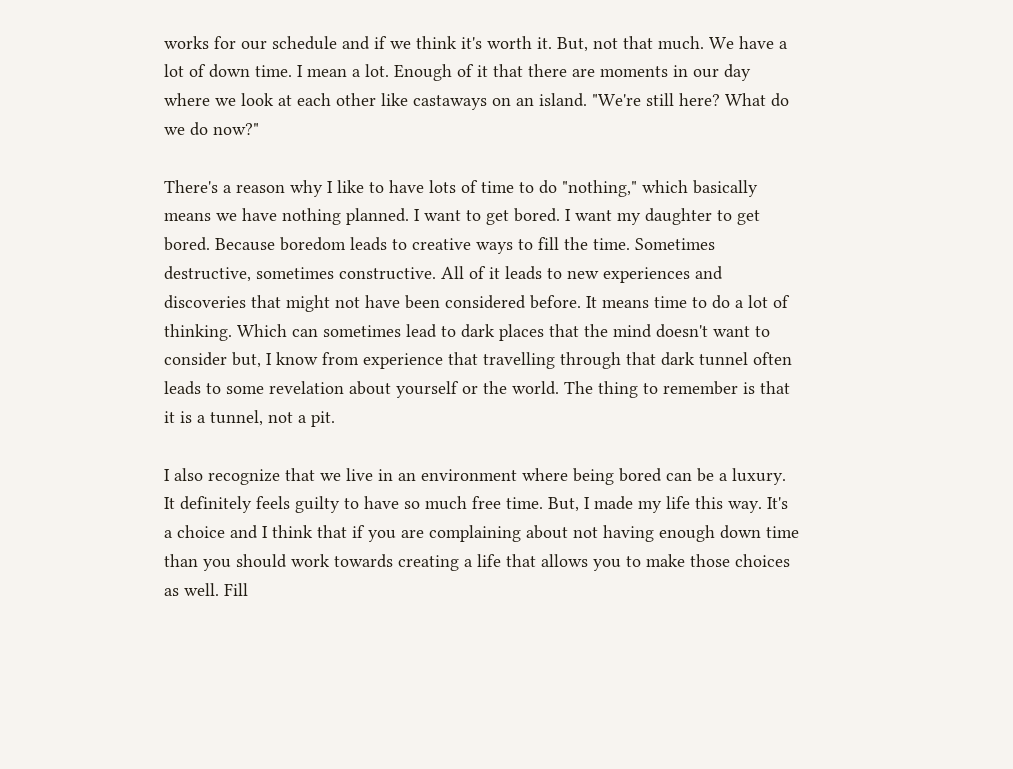works for our schedule and if we think it's worth it. But, not that much. We have a lot of down time. I mean a lot. Enough of it that there are moments in our day where we look at each other like castaways on an island. "We're still here? What do we do now?"

There's a reason why I like to have lots of time to do "nothing," which basically means we have nothing planned. I want to get bored. I want my daughter to get bored. Because boredom leads to creative ways to fill the time. Sometimes destructive, sometimes constructive. All of it leads to new experiences and discoveries that might not have been considered before. It means time to do a lot of thinking. Which can sometimes lead to dark places that the mind doesn't want to consider but, I know from experience that travelling through that dark tunnel often leads to some revelation about yourself or the world. The thing to remember is that it is a tunnel, not a pit.

I also recognize that we live in an environment where being bored can be a luxury. It definitely feels guilty to have so much free time. But, I made my life this way. It's a choice and I think that if you are complaining about not having enough down time than you should work towards creating a life that allows you to make those choices as well. Fill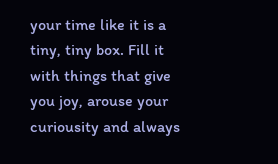your time like it is a tiny, tiny box. Fill it with things that give you joy, arouse your curiousity and always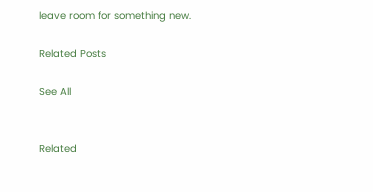leave room for something new.

Related Posts

See All


Related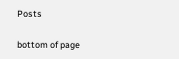Posts

bottom of page